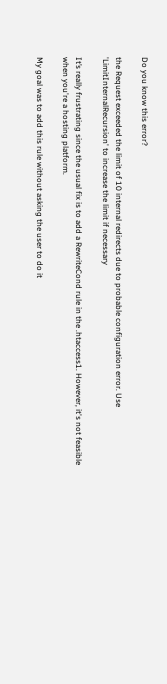Do you know this error?

the Request exceeded the limit of 10 internal redirects due to probable configuration error. Use 'LimitInternalRecursion' to increase the limit if necessary

It’s really frustrating since the usual fix is to add a RewriteCond rule in the .htaccess1. However, it's not feasible when you're a hosting platform.

My goal was to add this rule without asking the user to do it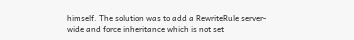himself. The solution was to add a RewriteRule server-wide and force inheritance which is not set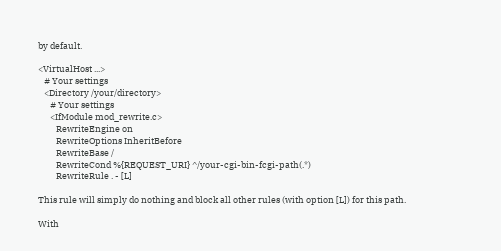by default.

<VirtualHost ...>
   # Your settings
   <Directory /your/directory>
      # Your settings
      <IfModule mod_rewrite.c>
         RewriteEngine on
         RewriteOptions InheritBefore
         RewriteBase /
         RewriteCond %{REQUEST_URI} ^/your-cgi-bin-fcgi-path(.*)
         RewriteRule . - [L]

This rule will simply do nothing and block all other rules (with option [L]) for this path.

With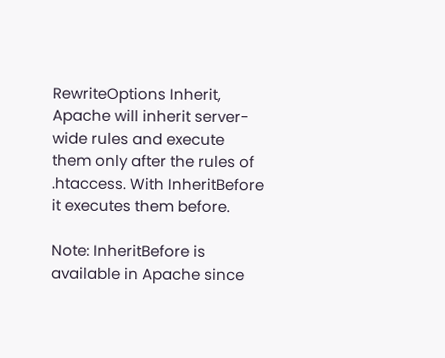RewriteOptions Inherit, Apache will inherit server-wide rules and execute them only after the rules of .htaccess. With InheritBefore it executes them before.

Note: InheritBefore is available in Apache since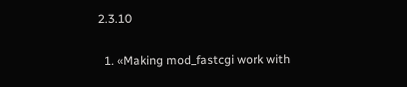2.3.10


  1. «Making mod_fastcgi work with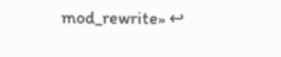mod_rewrite» ↩